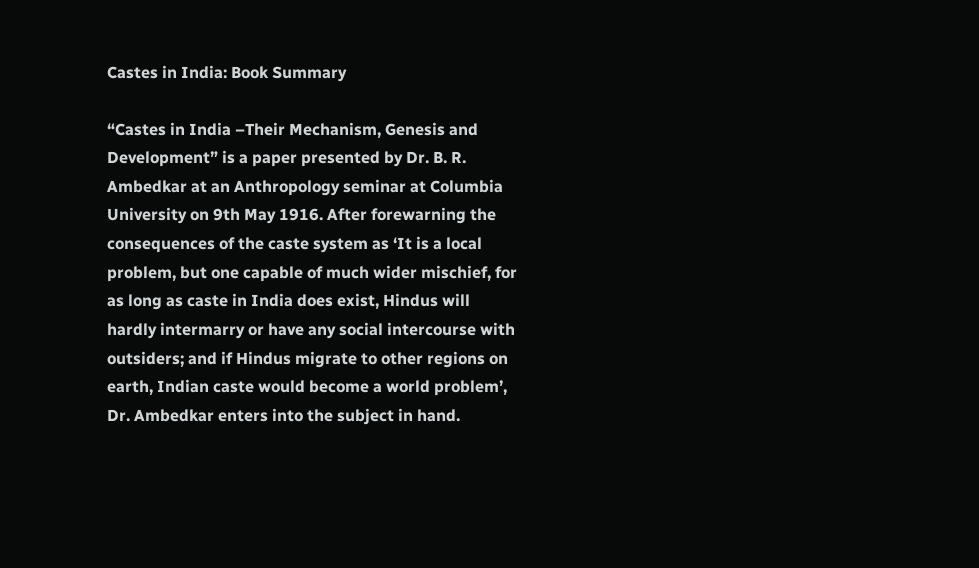Castes in India: Book Summary

“Castes in India –Their Mechanism, Genesis and Development” is a paper presented by Dr. B. R. Ambedkar at an Anthropology seminar at Columbia University on 9th May 1916. After forewarning the consequences of the caste system as ‘It is a local problem, but one capable of much wider mischief, for as long as caste in India does exist, Hindus will hardly intermarry or have any social intercourse with outsiders; and if Hindus migrate to other regions on earth, Indian caste would become a world problem’, Dr. Ambedkar enters into the subject in hand.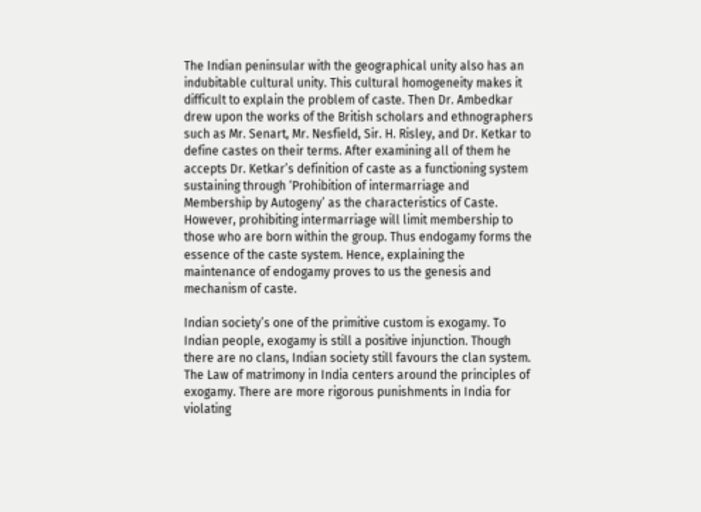The Indian peninsular with the geographical unity also has an indubitable cultural unity. This cultural homogeneity makes it difficult to explain the problem of caste. Then Dr. Ambedkar drew upon the works of the British scholars and ethnographers such as Mr. Senart, Mr. Nesfield, Sir. H. Risley, and Dr. Ketkar to define castes on their terms. After examining all of them he accepts Dr. Ketkar’s definition of caste as a functioning system sustaining through ‘Prohibition of intermarriage and Membership by Autogeny’ as the characteristics of Caste. However, prohibiting intermarriage will limit membership to those who are born within the group. Thus endogamy forms the essence of the caste system. Hence, explaining the maintenance of endogamy proves to us the genesis and mechanism of caste.

Indian society’s one of the primitive custom is exogamy. To Indian people, exogamy is still a positive injunction. Though there are no clans, Indian society still favours the clan system. The Law of matrimony in India centers around the principles of exogamy. There are more rigorous punishments in India for violating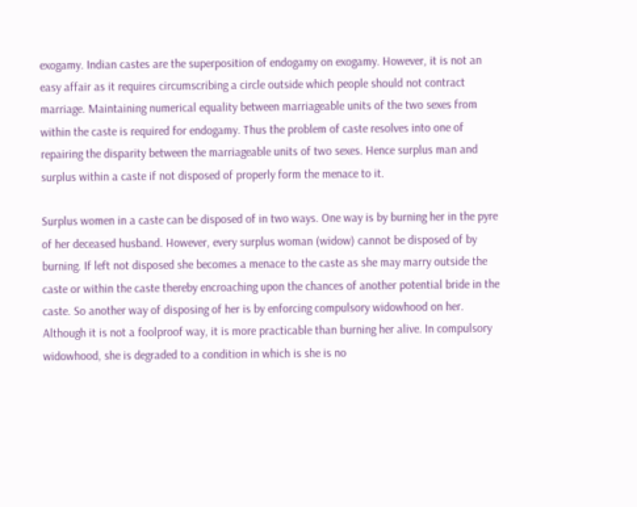exogamy. Indian castes are the superposition of endogamy on exogamy. However, it is not an easy affair as it requires circumscribing a circle outside which people should not contract marriage. Maintaining numerical equality between marriageable units of the two sexes from within the caste is required for endogamy. Thus the problem of caste resolves into one of repairing the disparity between the marriageable units of two sexes. Hence surplus man and surplus within a caste if not disposed of properly form the menace to it.

Surplus women in a caste can be disposed of in two ways. One way is by burning her in the pyre of her deceased husband. However, every surplus woman (widow) cannot be disposed of by burning. If left not disposed she becomes a menace to the caste as she may marry outside the caste or within the caste thereby encroaching upon the chances of another potential bride in the caste. So another way of disposing of her is by enforcing compulsory widowhood on her. Although it is not a foolproof way, it is more practicable than burning her alive. In compulsory widowhood, she is degraded to a condition in which is she is no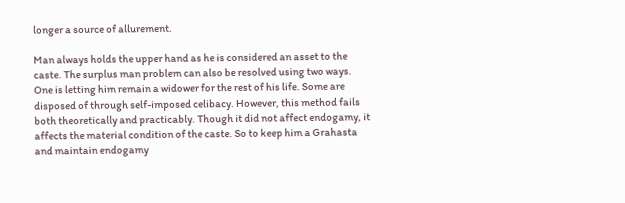longer a source of allurement.

Man always holds the upper hand as he is considered an asset to the caste. The surplus man problem can also be resolved using two ways. One is letting him remain a widower for the rest of his life. Some are disposed of through self-imposed celibacy. However, this method fails both theoretically and practicably. Though it did not affect endogamy, it affects the material condition of the caste. So to keep him a Grahasta and maintain endogamy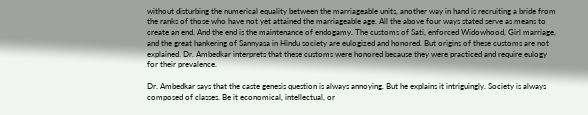without disturbing the numerical equality between the marriageable units, another way in hand is recruiting a bride from the ranks of those who have not yet attained the marriageable age. All the above four ways stated serve as means to create an end. And the end is the maintenance of endogamy. The customs of Sati, enforced Widowhood, Girl marriage, and the great hankering of Sannyasa in Hindu society are eulogized and honored. But origins of these customs are not explained. Dr. Ambedkar interprets that these customs were honored because they were practiced and require eulogy for their prevalence.

Dr. Ambedkar says that the caste genesis question is always annoying. But he explains it intriguingly. Society is always composed of classes. Be it economical, intellectual, or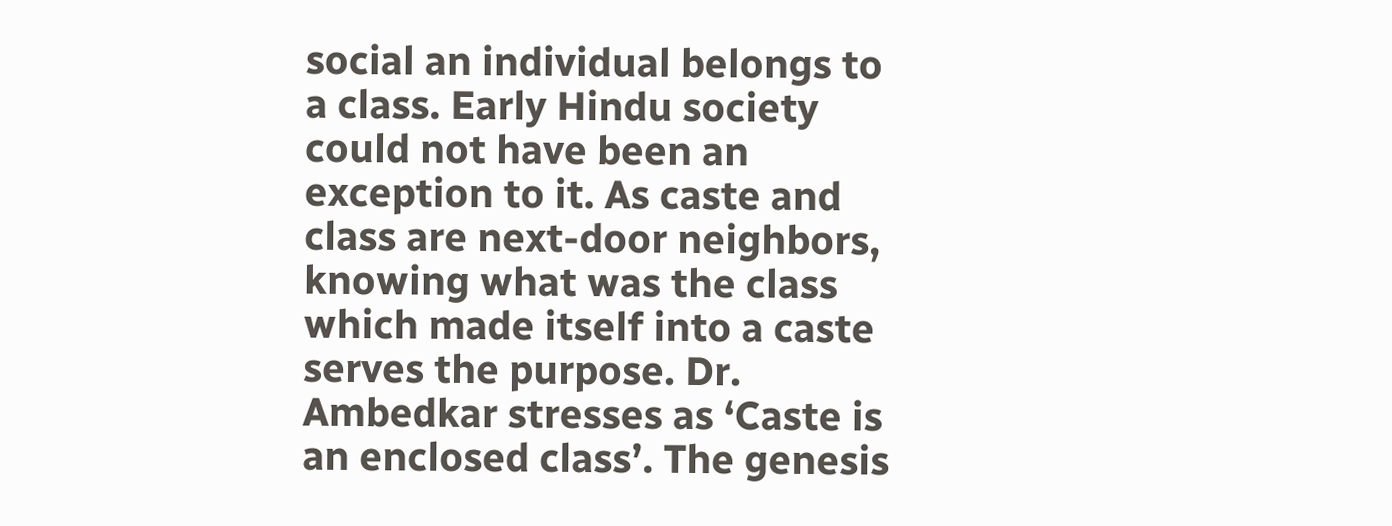social an individual belongs to a class. Early Hindu society could not have been an exception to it. As caste and class are next-door neighbors, knowing what was the class which made itself into a caste serves the purpose. Dr. Ambedkar stresses as ‘Caste is an enclosed class’. The genesis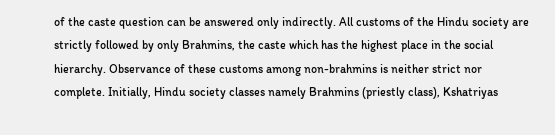of the caste question can be answered only indirectly. All customs of the Hindu society are strictly followed by only Brahmins, the caste which has the highest place in the social hierarchy. Observance of these customs among non-brahmins is neither strict nor complete. Initially, Hindu society classes namely Brahmins (priestly class), Kshatriyas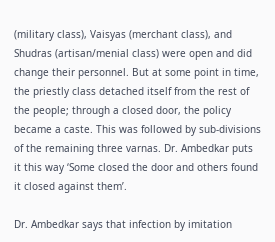(military class), Vaisyas (merchant class), and Shudras (artisan/menial class) were open and did change their personnel. But at some point in time, the priestly class detached itself from the rest of the people; through a closed door, the policy became a caste. This was followed by sub-divisions of the remaining three varnas. Dr. Ambedkar puts it this way ‘Some closed the door and others found it closed against them’.

Dr. Ambedkar says that infection by imitation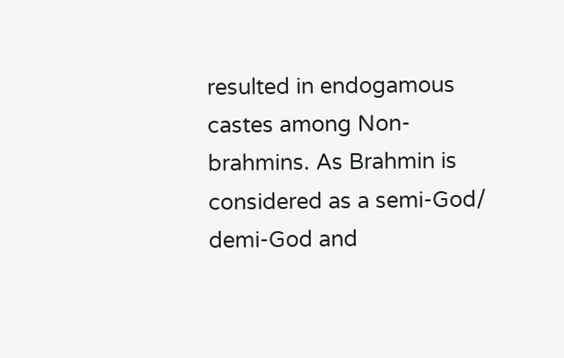resulted in endogamous castes among Non-brahmins. As Brahmin is considered as a semi-God/ demi-God and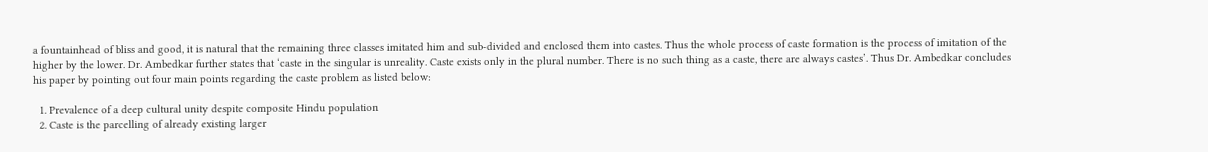a fountainhead of bliss and good, it is natural that the remaining three classes imitated him and sub-divided and enclosed them into castes. Thus the whole process of caste formation is the process of imitation of the higher by the lower. Dr. Ambedkar further states that ‘caste in the singular is unreality. Caste exists only in the plural number. There is no such thing as a caste, there are always castes’. Thus Dr. Ambedkar concludes his paper by pointing out four main points regarding the caste problem as listed below:

  1. Prevalence of a deep cultural unity despite composite Hindu population
  2. Caste is the parcelling of already existing larger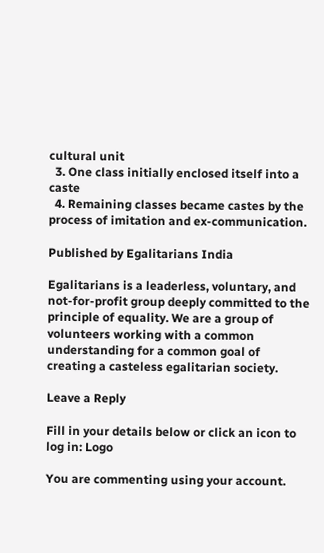cultural unit
  3. One class initially enclosed itself into a caste
  4. Remaining classes became castes by the process of imitation and ex-communication.

Published by Egalitarians India

Egalitarians is a leaderless, voluntary, and not-for-profit group deeply committed to the principle of equality. We are a group of volunteers working with a common understanding for a common goal of creating a casteless egalitarian society.

Leave a Reply

Fill in your details below or click an icon to log in: Logo

You are commenting using your account.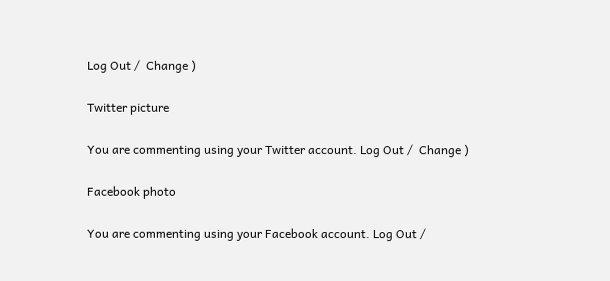Log Out /  Change )

Twitter picture

You are commenting using your Twitter account. Log Out /  Change )

Facebook photo

You are commenting using your Facebook account. Log Out /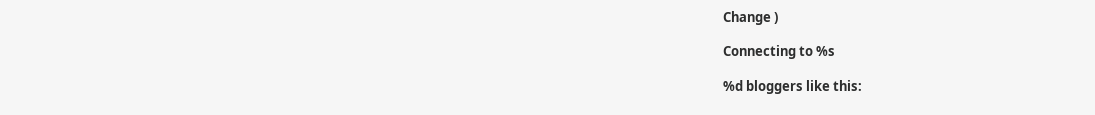Change )

Connecting to %s

%d bloggers like this: